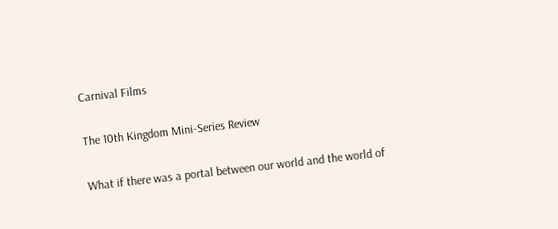Carnival Films

The 10th Kingdom Mini-Series Review

What if there was a portal between our world and the world of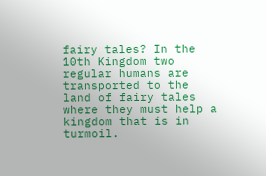fairy tales? In the 10th Kingdom two regular humans are transported to the land of fairy tales where they must help a kingdom that is in turmoil.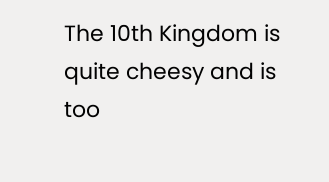The 10th Kingdom is quite cheesy and is too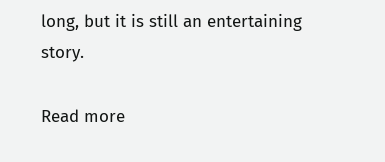long, but it is still an entertaining story.

Read more